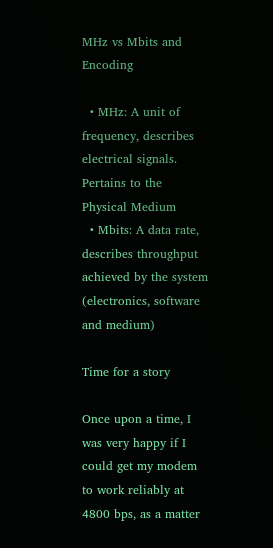MHz vs Mbits and Encoding

  • MHz: A unit of frequency, describes electrical signals. Pertains to the Physical Medium
  • Mbits: A data rate, describes throughput achieved by the system (electronics, software and medium)

Time for a story

Once upon a time, I was very happy if I could get my modem to work reliably at 4800 bps, as a matter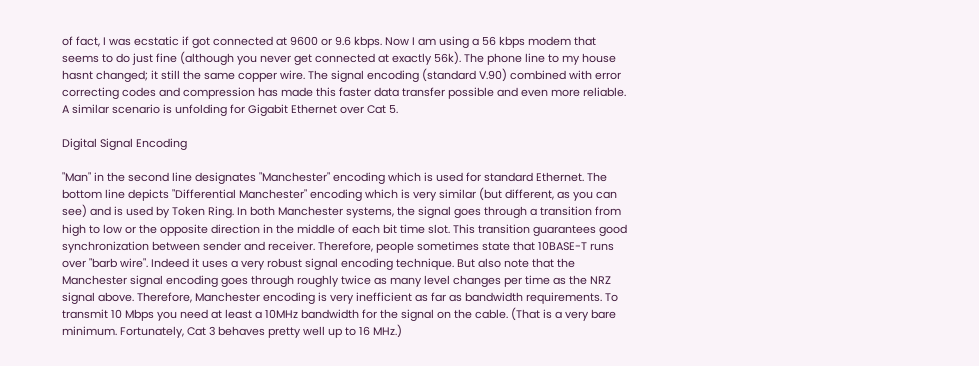of fact, I was ecstatic if got connected at 9600 or 9.6 kbps. Now I am using a 56 kbps modem that seems to do just fine (although you never get connected at exactly 56k). The phone line to my house hasnt changed; it still the same copper wire. The signal encoding (standard V.90) combined with error correcting codes and compression has made this faster data transfer possible and even more reliable. A similar scenario is unfolding for Gigabit Ethernet over Cat 5.

Digital Signal Encoding

"Man" in the second line designates "Manchester" encoding which is used for standard Ethernet. The bottom line depicts "Differential Manchester" encoding which is very similar (but different, as you can see) and is used by Token Ring. In both Manchester systems, the signal goes through a transition from high to low or the opposite direction in the middle of each bit time slot. This transition guarantees good synchronization between sender and receiver. Therefore, people sometimes state that 10BASE-T runs over "barb wire". Indeed it uses a very robust signal encoding technique. But also note that the Manchester signal encoding goes through roughly twice as many level changes per time as the NRZ signal above. Therefore, Manchester encoding is very inefficient as far as bandwidth requirements. To transmit 10 Mbps you need at least a 10MHz bandwidth for the signal on the cable. (That is a very bare minimum. Fortunately, Cat 3 behaves pretty well up to 16 MHz.)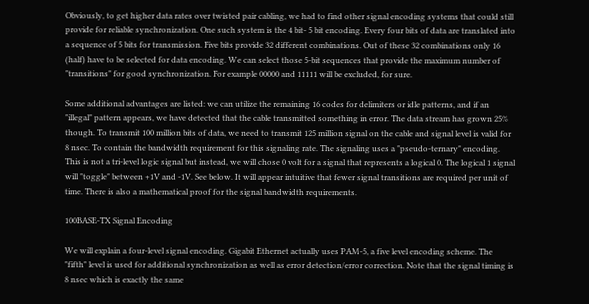Obviously, to get higher data rates over twisted pair cabling, we had to find other signal encoding systems that could still provide for reliable synchronization. One such system is the 4 bit- 5 bit encoding. Every four bits of data are translated into a sequence of 5 bits for transmission. Five bits provide 32 different combinations. Out of these 32 combinations only 16 (half) have to be selected for data encoding. We can select those 5-bit sequences that provide the maximum number of "transitions" for good synchronization. For example 00000 and 11111 will be excluded, for sure.

Some additional advantages are listed: we can utilize the remaining 16 codes for delimiters or idle patterns, and if an "illegal" pattern appears, we have detected that the cable transmitted something in error. The data stream has grown 25% though. To transmit 100 million bits of data, we need to transmit 125 million signal on the cable and signal level is valid for 8 nsec. To contain the bandwidth requirement for this signaling rate. The signaling uses a "pseudo-ternary" encoding. This is not a tri-level logic signal but instead, we will chose 0 volt for a signal that represents a logical 0. The logical 1 signal will "toggle" between +1V and -1V. See below. It will appear intuitive that fewer signal transitions are required per unit of time. There is also a mathematical proof for the signal bandwidth requirements.

100BASE-TX Signal Encoding

We will explain a four-level signal encoding. Gigabit Ethernet actually uses PAM-5, a five level encoding scheme. The "fifth" level is used for additional synchronization as well as error detection/error correction. Note that the signal timing is 8 nsec which is exactly the same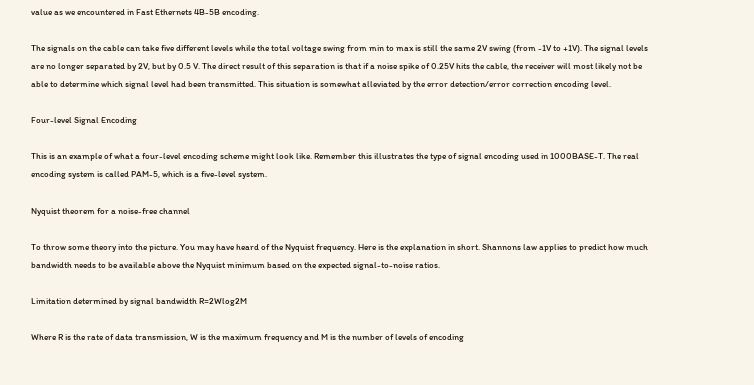value as we encountered in Fast Ethernets 4B-5B encoding.

The signals on the cable can take five different levels while the total voltage swing from min to max is still the same 2V swing (from -1V to +1V). The signal levels are no longer separated by 2V, but by 0.5 V. The direct result of this separation is that if a noise spike of 0.25V hits the cable, the receiver will most likely not be able to determine which signal level had been transmitted. This situation is somewhat alleviated by the error detection/error correction encoding level.

Four-level Signal Encoding

This is an example of what a four-level encoding scheme might look like. Remember this illustrates the type of signal encoding used in 1000BASE-T. The real encoding system is called PAM-5, which is a five-level system.

Nyquist theorem for a noise-free channel

To throw some theory into the picture. You may have heard of the Nyquist frequency. Here is the explanation in short. Shannons law applies to predict how much bandwidth needs to be available above the Nyquist minimum based on the expected signal-to-noise ratios.

Limitation determined by signal bandwidth R=2Wlog2M

Where R is the rate of data transmission, W is the maximum frequency and M is the number of levels of encoding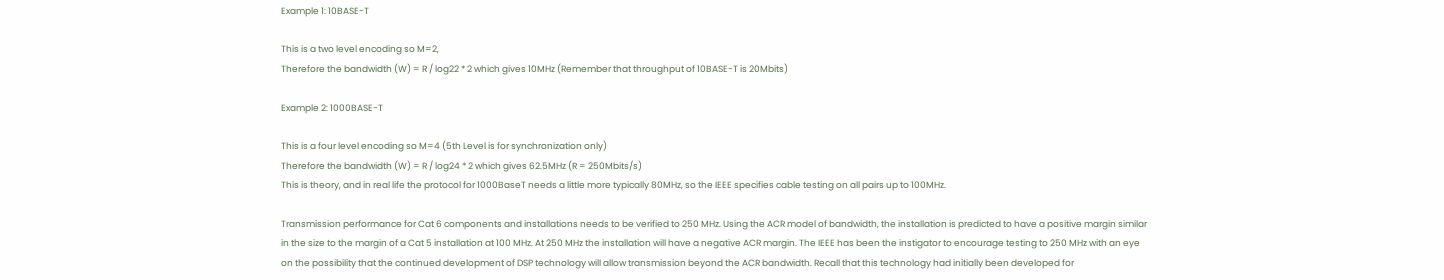Example 1: 10BASE-T

This is a two level encoding so M=2,
Therefore the bandwidth (W) = R / log22 * 2 which gives 10MHz (Remember that throughput of 10BASE-T is 20Mbits)

Example 2: 1000BASE-T

This is a four level encoding so M=4 (5th Level is for synchronization only)
Therefore the bandwidth (W) = R / log24 * 2 which gives 62.5MHz (R = 250Mbits/s)
This is theory, and in real life the protocol for 1000BaseT needs a little more typically 80MHz, so the IEEE specifies cable testing on all pairs up to 100MHz.

Transmission performance for Cat 6 components and installations needs to be verified to 250 MHz. Using the ACR model of bandwidth, the installation is predicted to have a positive margin similar in the size to the margin of a Cat 5 installation at 100 MHz. At 250 MHz the installation will have a negative ACR margin. The IEEE has been the instigator to encourage testing to 250 MHz with an eye on the possibility that the continued development of DSP technology will allow transmission beyond the ACR bandwidth. Recall that this technology had initially been developed for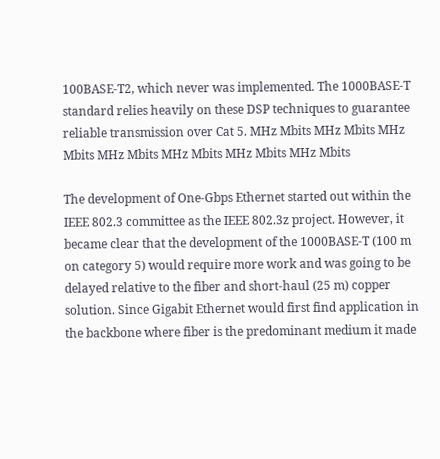100BASE-T2, which never was implemented. The 1000BASE-T standard relies heavily on these DSP techniques to guarantee reliable transmission over Cat 5. MHz Mbits MHz Mbits MHz Mbits MHz Mbits MHz Mbits MHz Mbits MHz Mbits

The development of One-Gbps Ethernet started out within the IEEE 802.3 committee as the IEEE 802.3z project. However, it became clear that the development of the 1000BASE-T (100 m on category 5) would require more work and was going to be delayed relative to the fiber and short-haul (25 m) copper solution. Since Gigabit Ethernet would first find application in the backbone where fiber is the predominant medium it made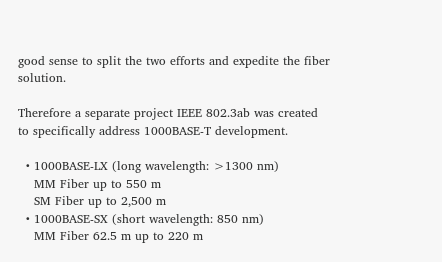good sense to split the two efforts and expedite the fiber solution.

Therefore a separate project IEEE 802.3ab was created to specifically address 1000BASE-T development.

  • 1000BASE-LX (long wavelength: >1300 nm)
    MM Fiber up to 550 m
    SM Fiber up to 2,500 m
  • 1000BASE-SX (short wavelength: 850 nm)
    MM Fiber 62.5 m up to 220 m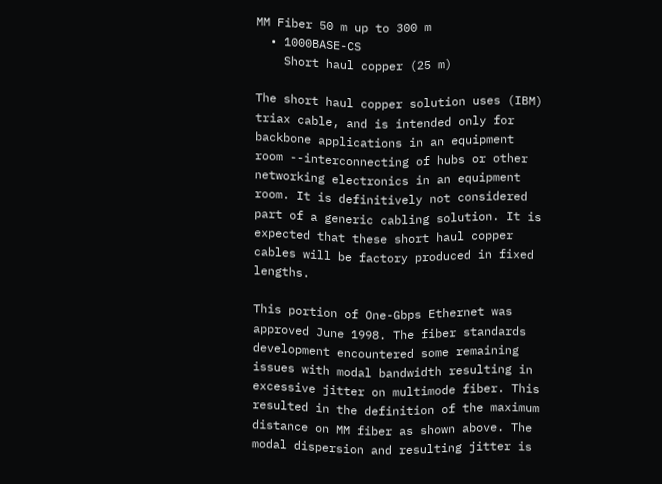MM Fiber 50 m up to 300 m
  • 1000BASE-CS
    Short haul copper (25 m)

The short haul copper solution uses (IBM) triax cable, and is intended only for backbone applications in an equipment room --interconnecting of hubs or other networking electronics in an equipment room. It is definitively not considered part of a generic cabling solution. It is expected that these short haul copper cables will be factory produced in fixed lengths.

This portion of One-Gbps Ethernet was approved June 1998. The fiber standards development encountered some remaining issues with modal bandwidth resulting in excessive jitter on multimode fiber. This resulted in the definition of the maximum distance on MM fiber as shown above. The modal dispersion and resulting jitter is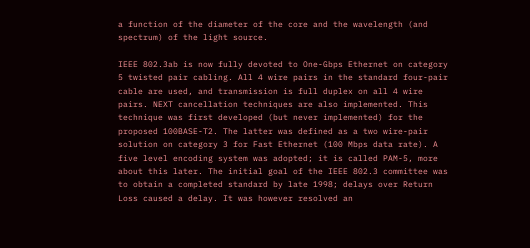a function of the diameter of the core and the wavelength (and spectrum) of the light source.

IEEE 802.3ab is now fully devoted to One-Gbps Ethernet on category 5 twisted pair cabling. All 4 wire pairs in the standard four-pair cable are used, and transmission is full duplex on all 4 wire pairs. NEXT cancellation techniques are also implemented. This technique was first developed (but never implemented) for the proposed 100BASE-T2. The latter was defined as a two wire-pair solution on category 3 for Fast Ethernet (100 Mbps data rate). A five level encoding system was adopted; it is called PAM-5, more about this later. The initial goal of the IEEE 802.3 committee was to obtain a completed standard by late 1998; delays over Return Loss caused a delay. It was however resolved an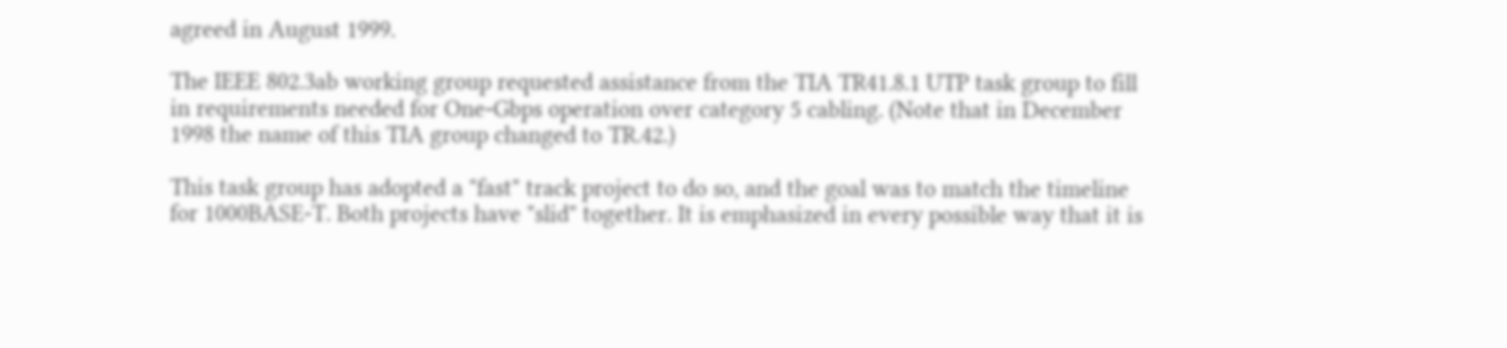agreed in August 1999.

The IEEE 802.3ab working group requested assistance from the TIA TR41.8.1 UTP task group to fill in requirements needed for One-Gbps operation over category 5 cabling. (Note that in December 1998 the name of this TIA group changed to TR.42.)

This task group has adopted a "fast" track project to do so, and the goal was to match the timeline for 1000BASE-T. Both projects have "slid" together. It is emphasized in every possible way that it is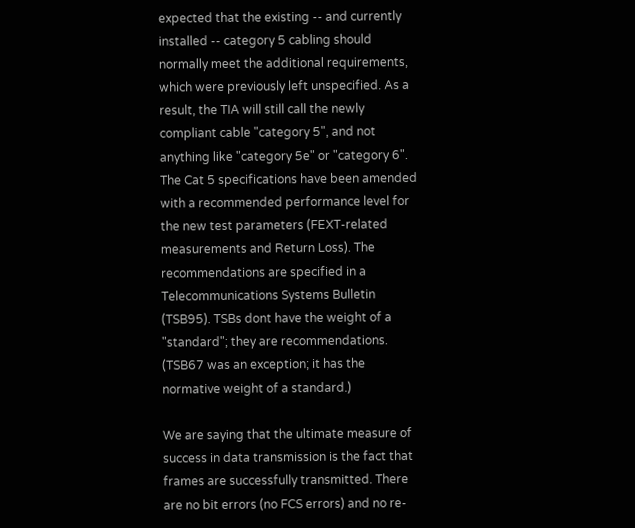expected that the existing -- and currently installed -- category 5 cabling should normally meet the additional requirements, which were previously left unspecified. As a result, the TIA will still call the newly compliant cable "category 5", and not anything like "category 5e" or "category 6". The Cat 5 specifications have been amended with a recommended performance level for the new test parameters (FEXT-related measurements and Return Loss). The recommendations are specified in a Telecommunications Systems Bulletin (TSB95). TSBs dont have the weight of a "standard"; they are recommendations. (TSB67 was an exception; it has the normative weight of a standard.)

We are saying that the ultimate measure of success in data transmission is the fact that frames are successfully transmitted. There are no bit errors (no FCS errors) and no re-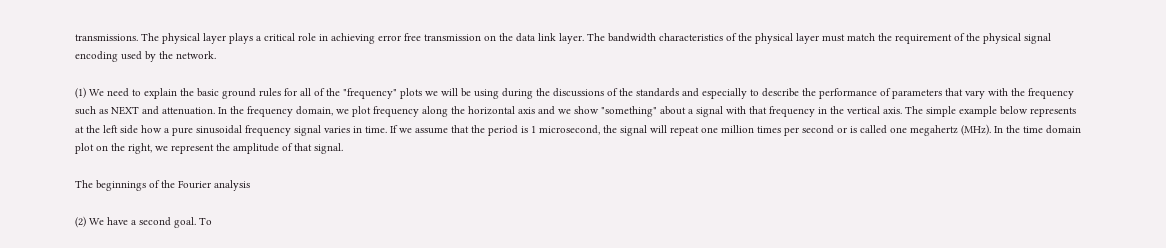transmissions. The physical layer plays a critical role in achieving error free transmission on the data link layer. The bandwidth characteristics of the physical layer must match the requirement of the physical signal encoding used by the network.

(1) We need to explain the basic ground rules for all of the "frequency" plots we will be using during the discussions of the standards and especially to describe the performance of parameters that vary with the frequency such as NEXT and attenuation. In the frequency domain, we plot frequency along the horizontal axis and we show "something" about a signal with that frequency in the vertical axis. The simple example below represents at the left side how a pure sinusoidal frequency signal varies in time. If we assume that the period is 1 microsecond, the signal will repeat one million times per second or is called one megahertz (MHz). In the time domain plot on the right, we represent the amplitude of that signal.

The beginnings of the Fourier analysis

(2) We have a second goal. To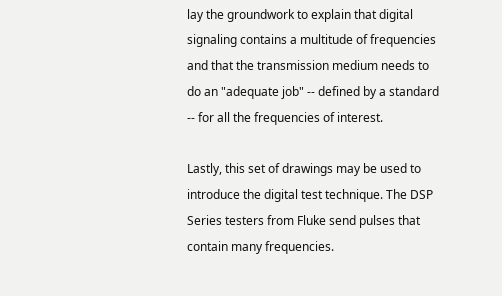lay the groundwork to explain that digital signaling contains a multitude of frequencies and that the transmission medium needs to do an "adequate job" -- defined by a standard -- for all the frequencies of interest.

Lastly, this set of drawings may be used to introduce the digital test technique. The DSP Series testers from Fluke send pulses that contain many frequencies.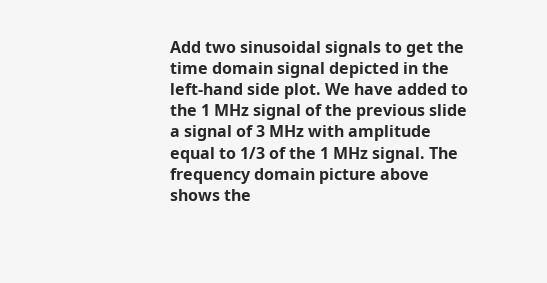Add two sinusoidal signals to get the time domain signal depicted in the left-hand side plot. We have added to the 1 MHz signal of the previous slide a signal of 3 MHz with amplitude equal to 1/3 of the 1 MHz signal. The frequency domain picture above shows the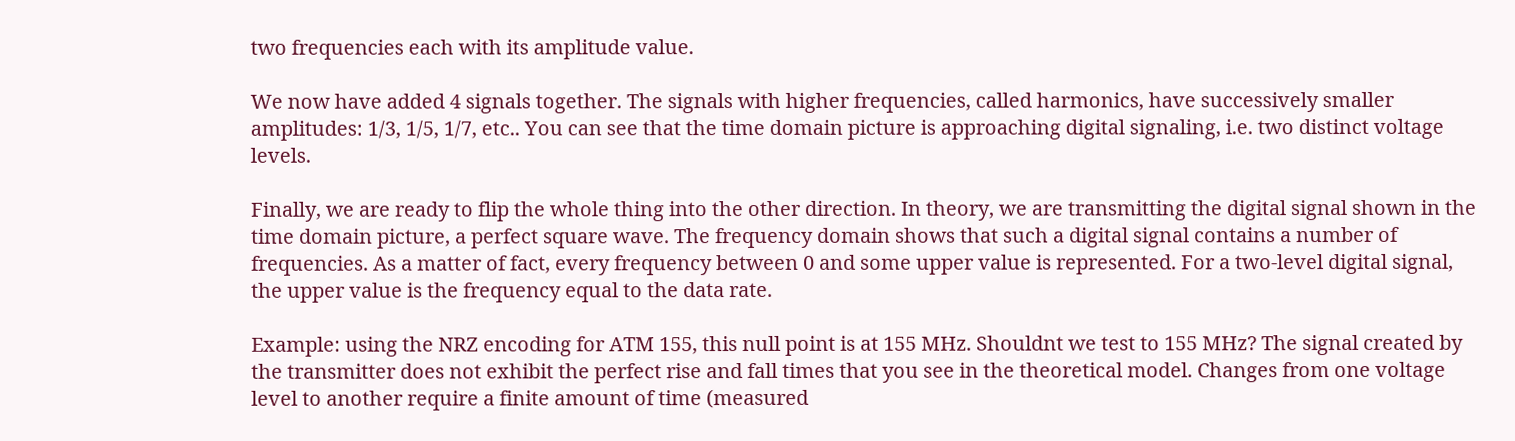two frequencies each with its amplitude value.

We now have added 4 signals together. The signals with higher frequencies, called harmonics, have successively smaller amplitudes: 1/3, 1/5, 1/7, etc.. You can see that the time domain picture is approaching digital signaling, i.e. two distinct voltage levels.

Finally, we are ready to flip the whole thing into the other direction. In theory, we are transmitting the digital signal shown in the time domain picture, a perfect square wave. The frequency domain shows that such a digital signal contains a number of frequencies. As a matter of fact, every frequency between 0 and some upper value is represented. For a two-level digital signal, the upper value is the frequency equal to the data rate.

Example: using the NRZ encoding for ATM 155, this null point is at 155 MHz. Shouldnt we test to 155 MHz? The signal created by the transmitter does not exhibit the perfect rise and fall times that you see in the theoretical model. Changes from one voltage level to another require a finite amount of time (measured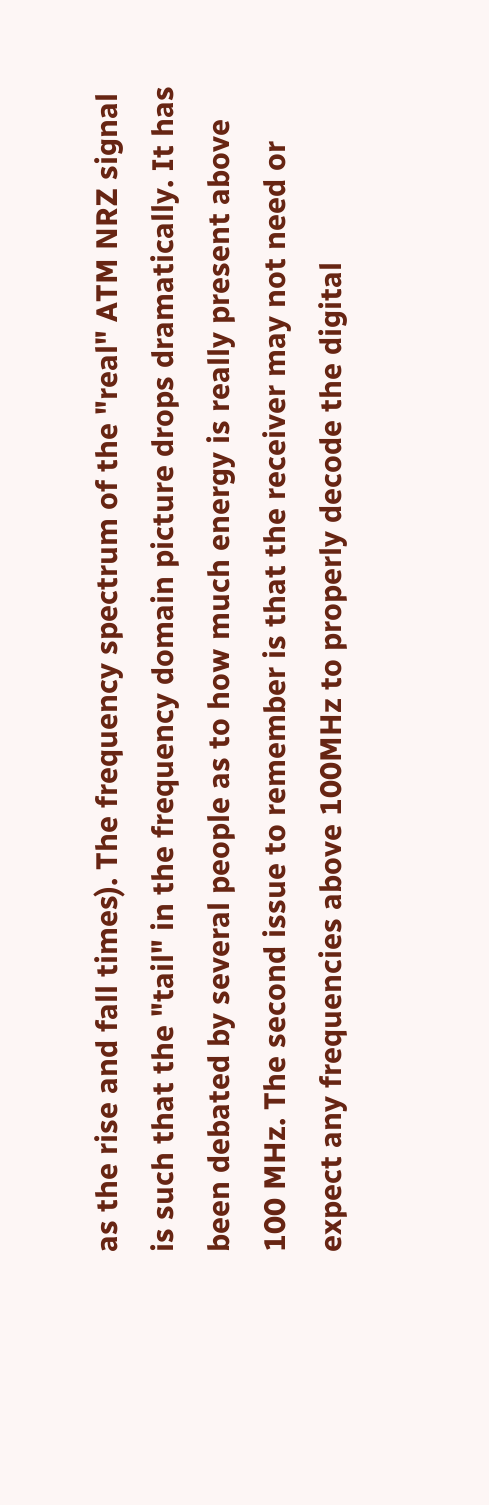as the rise and fall times). The frequency spectrum of the "real" ATM NRZ signal is such that the "tail" in the frequency domain picture drops dramatically. It has been debated by several people as to how much energy is really present above 100 MHz. The second issue to remember is that the receiver may not need or expect any frequencies above 100MHz to properly decode the digital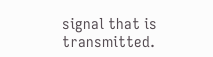signal that is transmitted.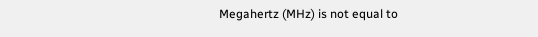Megahertz (MHz) is not equal to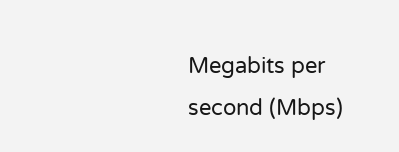Megabits per second (Mbps)